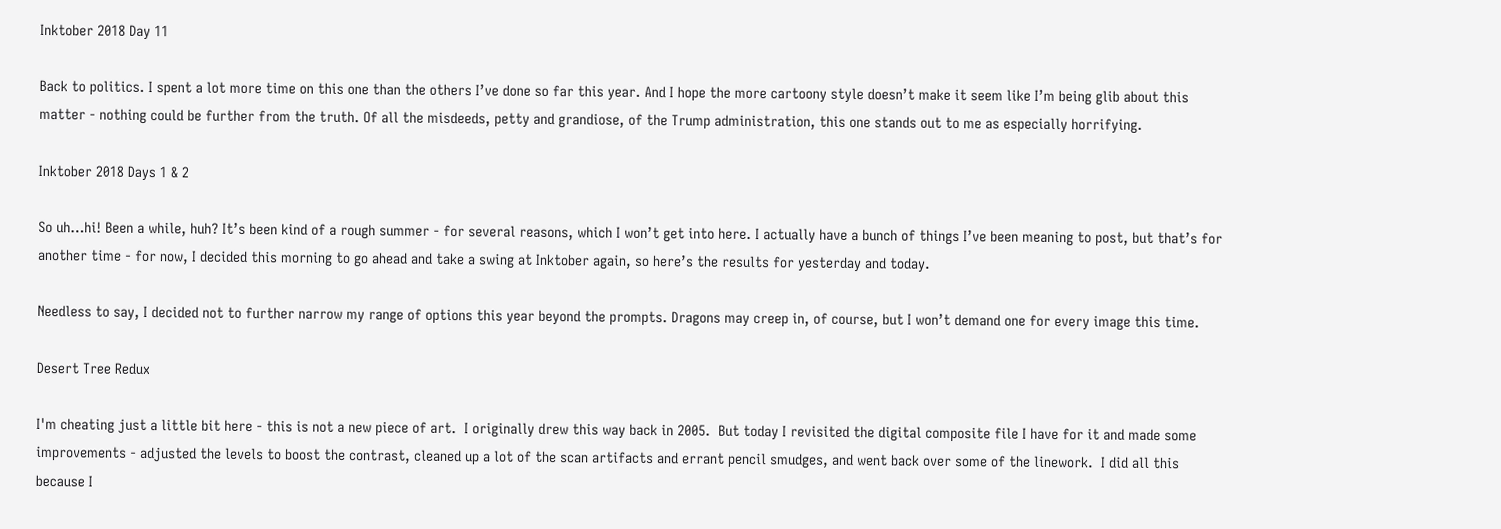Inktober 2018 Day 11

Back to politics. I spent a lot more time on this one than the others I’ve done so far this year. And I hope the more cartoony style doesn’t make it seem like I’m being glib about this matter - nothing could be further from the truth. Of all the misdeeds, petty and grandiose, of the Trump administration, this one stands out to me as especially horrifying.

Inktober 2018 Days 1 & 2

So uh…hi! Been a while, huh? It’s been kind of a rough summer - for several reasons, which I won’t get into here. I actually have a bunch of things I’ve been meaning to post, but that’s for another time - for now, I decided this morning to go ahead and take a swing at Inktober again, so here’s the results for yesterday and today.

Needless to say, I decided not to further narrow my range of options this year beyond the prompts. Dragons may creep in, of course, but I won’t demand one for every image this time.

Desert Tree Redux

I'm cheating just a little bit here - this is not a new piece of art.  I originally drew this way back in 2005.  But today I revisited the digital composite file I have for it and made some improvements - adjusted the levels to boost the contrast, cleaned up a lot of the scan artifacts and errant pencil smudges, and went back over some of the linework.  I did all this because I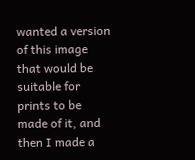wanted a version of this image that would be suitable for prints to be made of it, and then I made a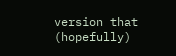version that (hopefully)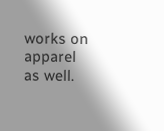works on apparel as well.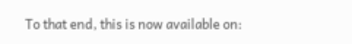To that end, this is now available on: